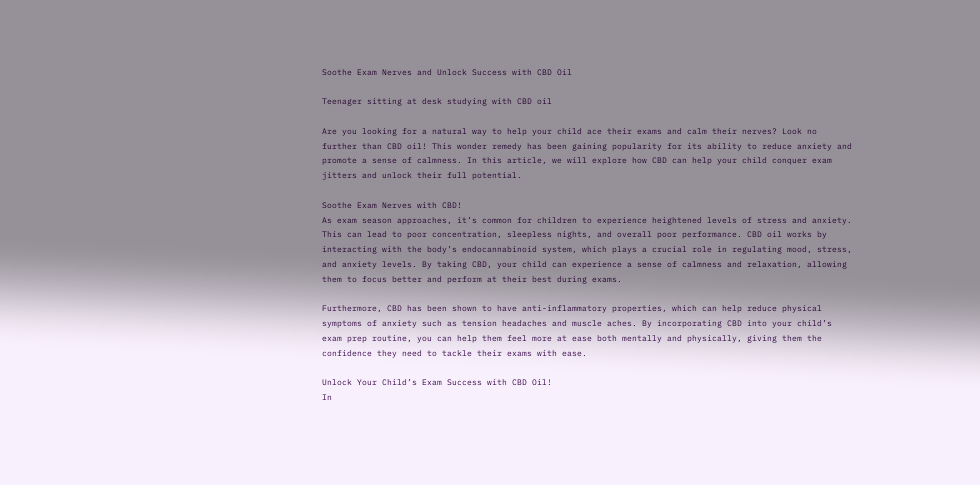Soothe Exam Nerves and Unlock Success with CBD Oil

Teenager sitting at desk studying with CBD oil

Are you looking for a natural way to help your child ace their exams and calm their nerves? Look no further than CBD oil! This wonder remedy has been gaining popularity for its ability to reduce anxiety and promote a sense of calmness. In this article, we will explore how CBD can help your child conquer exam jitters and unlock their full potential.

Soothe Exam Nerves with CBD!
As exam season approaches, it’s common for children to experience heightened levels of stress and anxiety. This can lead to poor concentration, sleepless nights, and overall poor performance. CBD oil works by interacting with the body’s endocannabinoid system, which plays a crucial role in regulating mood, stress, and anxiety levels. By taking CBD, your child can experience a sense of calmness and relaxation, allowing them to focus better and perform at their best during exams.

Furthermore, CBD has been shown to have anti-inflammatory properties, which can help reduce physical symptoms of anxiety such as tension headaches and muscle aches. By incorporating CBD into your child’s exam prep routine, you can help them feel more at ease both mentally and physically, giving them the confidence they need to tackle their exams with ease.

Unlock Your Child’s Exam Success with CBD Oil!
In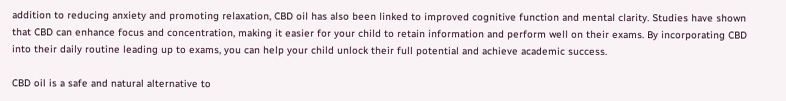addition to reducing anxiety and promoting relaxation, CBD oil has also been linked to improved cognitive function and mental clarity. Studies have shown that CBD can enhance focus and concentration, making it easier for your child to retain information and perform well on their exams. By incorporating CBD into their daily routine leading up to exams, you can help your child unlock their full potential and achieve academic success.

CBD oil is a safe and natural alternative to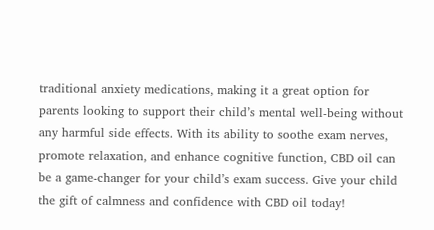traditional anxiety medications, making it a great option for parents looking to support their child’s mental well-being without any harmful side effects. With its ability to soothe exam nerves, promote relaxation, and enhance cognitive function, CBD oil can be a game-changer for your child’s exam success. Give your child the gift of calmness and confidence with CBD oil today!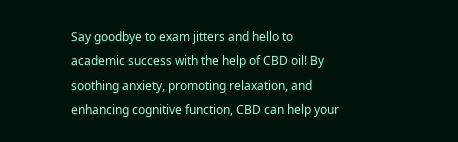Say goodbye to exam jitters and hello to academic success with the help of CBD oil! By soothing anxiety, promoting relaxation, and enhancing cognitive function, CBD can help your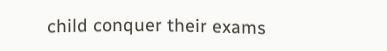child conquer their exams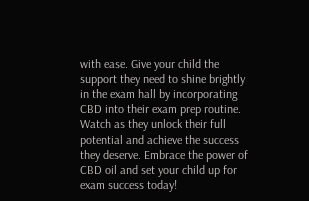with ease. Give your child the support they need to shine brightly in the exam hall by incorporating CBD into their exam prep routine. Watch as they unlock their full potential and achieve the success they deserve. Embrace the power of CBD oil and set your child up for exam success today!